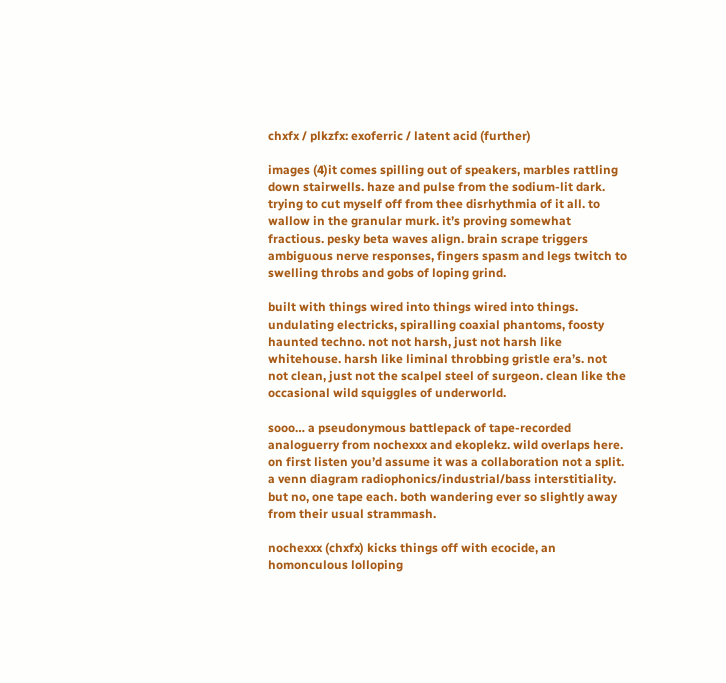chxfx / plkzfx: exoferric / latent acid (further)

images (4)it comes spilling out of speakers, marbles rattling down stairwells. haze and pulse from the sodium-lit dark. trying to cut myself off from thee disrhythmia of it all. to wallow in the granular murk. it’s proving somewhat fractious. pesky beta waves align. brain scrape triggers ambiguous nerve responses, fingers spasm and legs twitch to swelling throbs and gobs of loping grind.

built with things wired into things wired into things. undulating electricks, spiralling coaxial phantoms, foosty haunted techno. not not harsh, just not harsh like whitehouse. harsh like liminal throbbing gristle era’s. not not clean, just not the scalpel steel of surgeon. clean like the occasional wild squiggles of underworld.

sooo… a pseudonymous battlepack of tape-recorded analoguerry from nochexxx and ekoplekz. wild overlaps here. on first listen you’d assume it was a collaboration not a split. a venn diagram radiophonics/industrial/bass interstitiality. but no, one tape each. both wandering ever so slightly away from their usual strammash.

nochexxx (chxfx) kicks things off with ecocide, an homonculous lolloping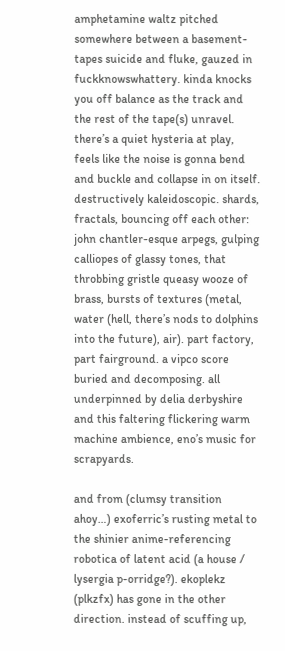amphetamine waltz pitched somewhere between a basement-tapes suicide and fluke, gauzed in fuckknowswhattery. kinda knocks you off balance as the track and the rest of the tape(s) unravel. there’s a quiet hysteria at play, feels like the noise is gonna bend and buckle and collapse in on itself. destructively kaleidoscopic. shards, fractals, bouncing off each other: john chantler-esque arpegs, gulping calliopes of glassy tones, that throbbing gristle queasy wooze of brass, bursts of textures (metal, water (hell, there’s nods to dolphins into the future), air). part factory, part fairground. a vipco score buried and decomposing. all underpinned by delia derbyshire and this faltering flickering warm machine ambience, eno’s music for scrapyards.

and from (clumsy transition ahoy…) exoferric’s rusting metal to the shinier anime-referencing robotica of latent acid (a house / lysergia p-orridge?). ekoplekz (plkzfx) has gone in the other direction. instead of scuffing up,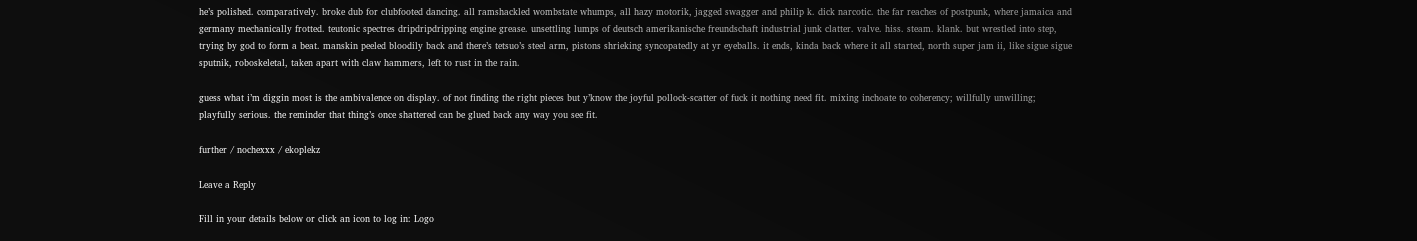he’s polished. comparatively. broke dub for clubfooted dancing. all ramshackled wombstate whumps, all hazy motorik, jagged swagger and philip k. dick narcotic. the far reaches of postpunk, where jamaica and germany mechanically frotted. teutonic spectres dripdripdripping engine grease. unsettling lumps of deutsch amerikanische freundschaft industrial junk clatter. valve. hiss. steam. klank. but wrestled into step, trying by god to form a beat. manskin peeled bloodily back and there’s tetsuo’s steel arm, pistons shrieking syncopatedly at yr eyeballs. it ends, kinda back where it all started, north super jam ii, like sigue sigue sputnik, roboskeletal, taken apart with claw hammers, left to rust in the rain.

guess what i’m diggin most is the ambivalence on display. of not finding the right pieces but y’know the joyful pollock-scatter of fuck it nothing need fit. mixing inchoate to coherency; willfully unwilling; playfully serious. the reminder that thing’s once shattered can be glued back any way you see fit.

further / nochexxx / ekoplekz

Leave a Reply

Fill in your details below or click an icon to log in: Logo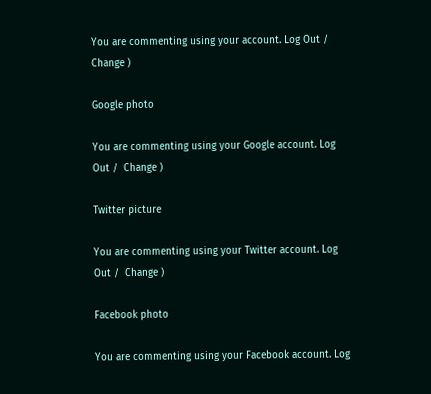You are commenting using your account. Log Out /  Change )

Google photo

You are commenting using your Google account. Log Out /  Change )

Twitter picture

You are commenting using your Twitter account. Log Out /  Change )

Facebook photo

You are commenting using your Facebook account. Log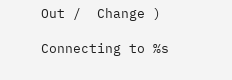Out /  Change )

Connecting to %s